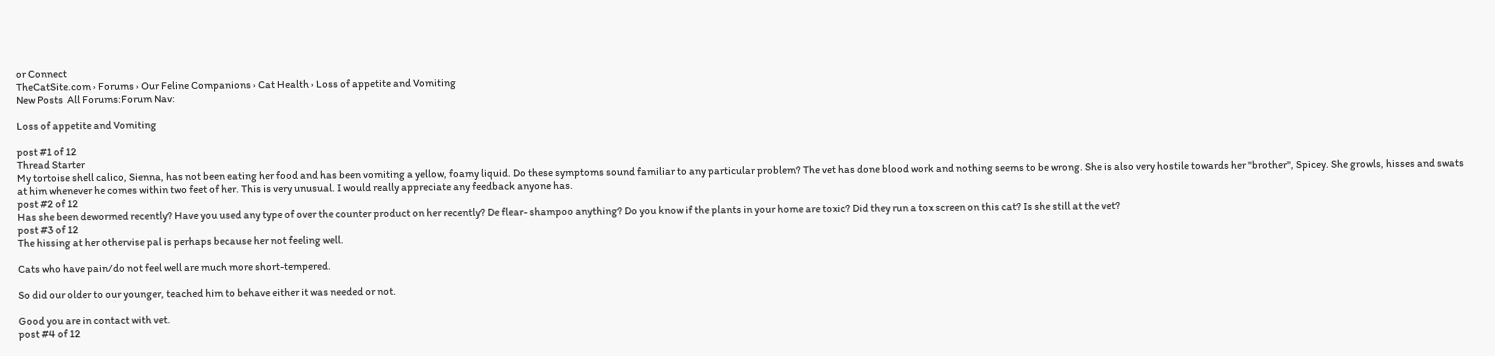or Connect
TheCatSite.com › Forums › Our Feline Companions › Cat Health › Loss of appetite and Vomiting
New Posts  All Forums:Forum Nav:

Loss of appetite and Vomiting

post #1 of 12
Thread Starter
My tortoise shell calico, Sienna, has not been eating her food and has been vomiting a yellow, foamy liquid. Do these symptoms sound familiar to any particular problem? The vet has done blood work and nothing seems to be wrong. She is also very hostile towards her "brother", Spicey. She growls, hisses and swats at him whenever he comes within two feet of her. This is very unusual. I would really appreciate any feedback anyone has.
post #2 of 12
Has she been dewormed recently? Have you used any type of over the counter product on her recently? De flear- shampoo anything? Do you know if the plants in your home are toxic? Did they run a tox screen on this cat? Is she still at the vet?
post #3 of 12
The hissing at her othervise pal is perhaps because her not feeling well.

Cats who have pain/do not feel well are much more short-tempered.

So did our older to our younger, teached him to behave either it was needed or not.

Good you are in contact with vet.
post #4 of 12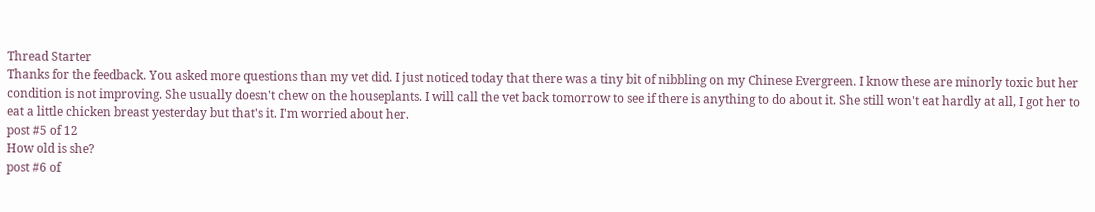Thread Starter
Thanks for the feedback. You asked more questions than my vet did. I just noticed today that there was a tiny bit of nibbling on my Chinese Evergreen. I know these are minorly toxic but her condition is not improving. She usually doesn't chew on the houseplants. I will call the vet back tomorrow to see if there is anything to do about it. She still won't eat hardly at all, I got her to eat a little chicken breast yesterday but that's it. I'm worried about her.
post #5 of 12
How old is she?
post #6 of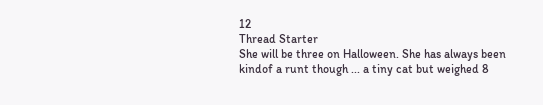12
Thread Starter
She will be three on Halloween. She has always been kindof a runt though ... a tiny cat but weighed 8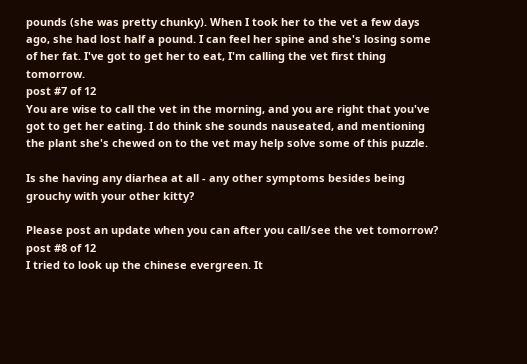pounds (she was pretty chunky). When I took her to the vet a few days ago, she had lost half a pound. I can feel her spine and she's losing some of her fat. I've got to get her to eat, I'm calling the vet first thing tomorrow.
post #7 of 12
You are wise to call the vet in the morning, and you are right that you've got to get her eating. I do think she sounds nauseated, and mentioning the plant she's chewed on to the vet may help solve some of this puzzle.

Is she having any diarhea at all - any other symptoms besides being grouchy with your other kitty?

Please post an update when you can after you call/see the vet tomorrow?
post #8 of 12
I tried to look up the chinese evergreen. It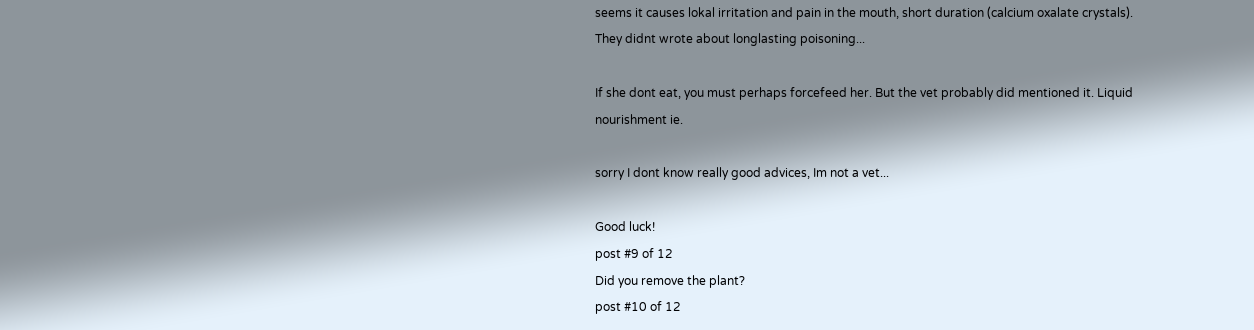seems it causes lokal irritation and pain in the mouth, short duration (calcium oxalate crystals). They didnt wrote about longlasting poisoning...

If she dont eat, you must perhaps forcefeed her. But the vet probably did mentioned it. Liquid nourishment ie.

sorry I dont know really good advices, Im not a vet...

Good luck!
post #9 of 12
Did you remove the plant?
post #10 of 12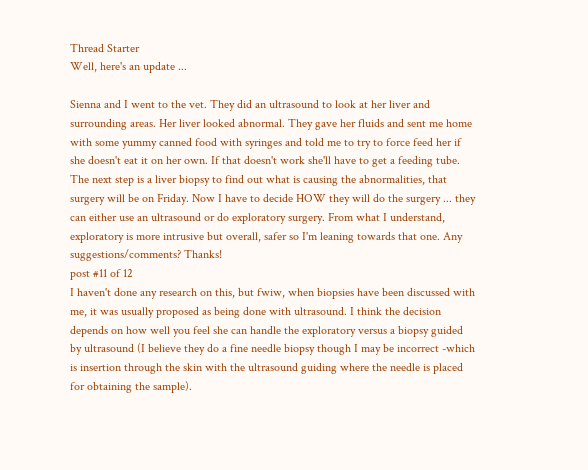Thread Starter
Well, here's an update ...

Sienna and I went to the vet. They did an ultrasound to look at her liver and surrounding areas. Her liver looked abnormal. They gave her fluids and sent me home with some yummy canned food with syringes and told me to try to force feed her if she doesn't eat it on her own. If that doesn't work she'll have to get a feeding tube. The next step is a liver biopsy to find out what is causing the abnormalities, that surgery will be on Friday. Now I have to decide HOW they will do the surgery ... they can either use an ultrasound or do exploratory surgery. From what I understand, exploratory is more intrusive but overall, safer so I'm leaning towards that one. Any suggestions/comments? Thanks!
post #11 of 12
I haven't done any research on this, but fwiw, when biopsies have been discussed with me, it was usually proposed as being done with ultrasound. I think the decision depends on how well you feel she can handle the exploratory versus a biopsy guided by ultrasound (I believe they do a fine needle biopsy though I may be incorrect -which is insertion through the skin with the ultrasound guiding where the needle is placed for obtaining the sample).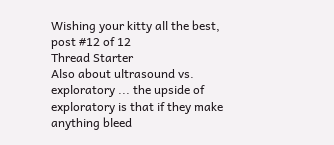Wishing your kitty all the best,
post #12 of 12
Thread Starter
Also about ultrasound vs. exploratory ... the upside of exploratory is that if they make anything bleed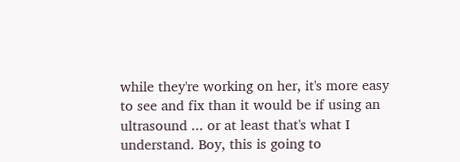while they're working on her, it's more easy to see and fix than it would be if using an ultrasound ... or at least that's what I understand. Boy, this is going to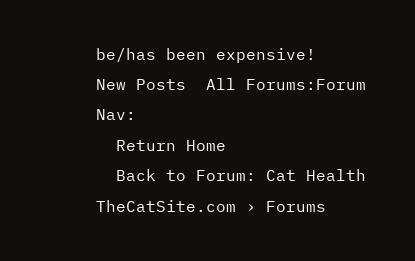be/has been expensive!
New Posts  All Forums:Forum Nav:
  Return Home
  Back to Forum: Cat Health
TheCatSite.com › Forums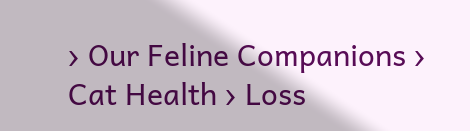› Our Feline Companions › Cat Health › Loss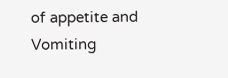of appetite and Vomiting